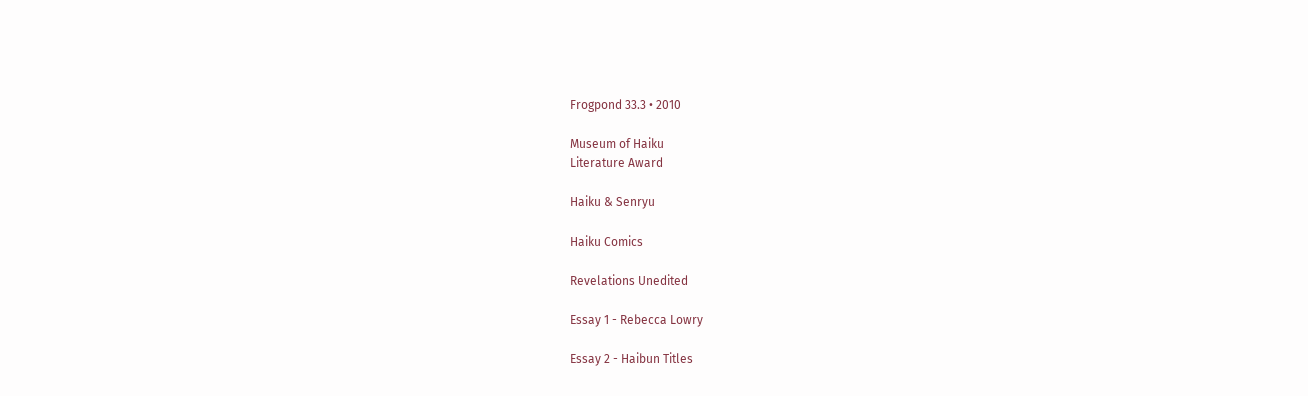Frogpond 33.3 • 2010

Museum of Haiku
Literature Award

Haiku & Senryu

Haiku Comics

Revelations Unedited

Essay 1 - Rebecca Lowry

Essay 2 - Haibun Titles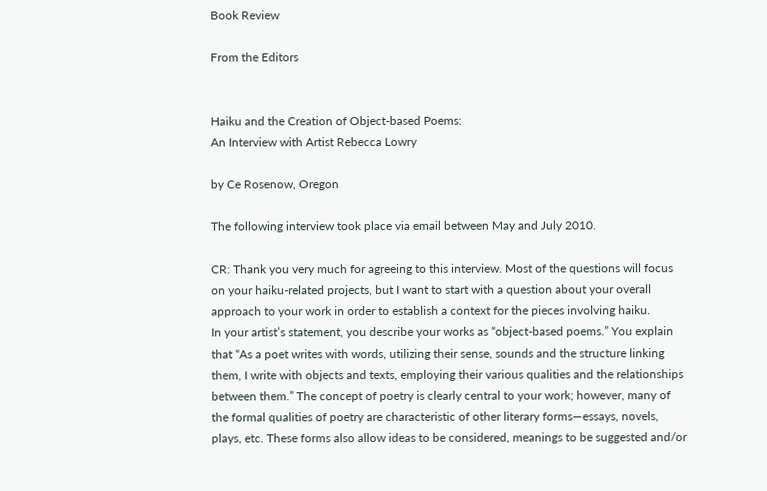Book Review

From the Editors


Haiku and the Creation of Object-based Poems:
An Interview with Artist Rebecca Lowry

by Ce Rosenow, Oregon

The following interview took place via email between May and July 2010.

CR: Thank you very much for agreeing to this interview. Most of the questions will focus on your haiku-related projects, but I want to start with a question about your overall approach to your work in order to establish a context for the pieces involving haiku.
In your artist’s statement, you describe your works as “object-based poems.” You explain that “As a poet writes with words, utilizing their sense, sounds and the structure linking them, I write with objects and texts, employing their various qualities and the relationships between them.” The concept of poetry is clearly central to your work; however, many of the formal qualities of poetry are characteristic of other literary forms—essays, novels, plays, etc. These forms also allow ideas to be considered, meanings to be suggested and/or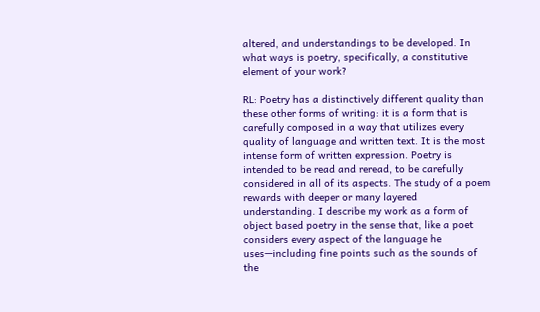altered, and understandings to be developed. In what ways is poetry, specifically, a constitutive element of your work?

RL: Poetry has a distinctively different quality than these other forms of writing: it is a form that is carefully composed in a way that utilizes every quality of language and written text. It is the most intense form of written expression. Poetry is intended to be read and reread, to be carefully considered in all of its aspects. The study of a poem rewards with deeper or many layered understanding. I describe my work as a form of object based poetry in the sense that, like a poet considers every aspect of the language he uses—including fine points such as the sounds of the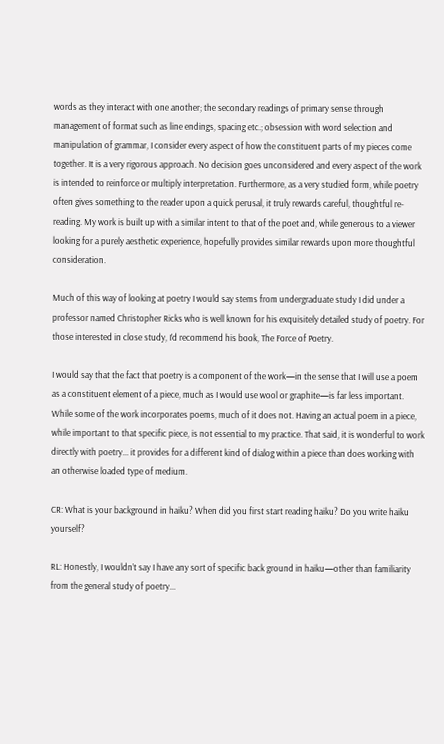words as they interact with one another; the secondary readings of primary sense through management of format such as line endings, spacing etc.; obsession with word selection and manipulation of grammar, I consider every aspect of how the constituent parts of my pieces come together. It is a very rigorous approach. No decision goes unconsidered and every aspect of the work is intended to reinforce or multiply interpretation. Furthermore, as a very studied form, while poetry often gives something to the reader upon a quick perusal, it truly rewards careful, thoughtful re-reading. My work is built up with a similar intent to that of the poet and, while generous to a viewer looking for a purely aesthetic experience, hopefully provides similar rewards upon more thoughtful consideration.

Much of this way of looking at poetry I would say stems from undergraduate study I did under a professor named Christopher Ricks who is well known for his exquisitely detailed study of poetry. For those interested in close study, I’d recommend his book, The Force of Poetry.

I would say that the fact that poetry is a component of the work—in the sense that I will use a poem as a constituent element of a piece, much as I would use wool or graphite—is far less important. While some of the work incorporates poems, much of it does not. Having an actual poem in a piece, while important to that specific piece, is not essential to my practice. That said, it is wonderful to work directly with poetry... it provides for a different kind of dialog within a piece than does working with an otherwise loaded type of medium.

CR: What is your background in haiku? When did you first start reading haiku? Do you write haiku yourself?

RL: Honestly, I wouldn’t say I have any sort of specific back ground in haiku—other than familiarity from the general study of poetry...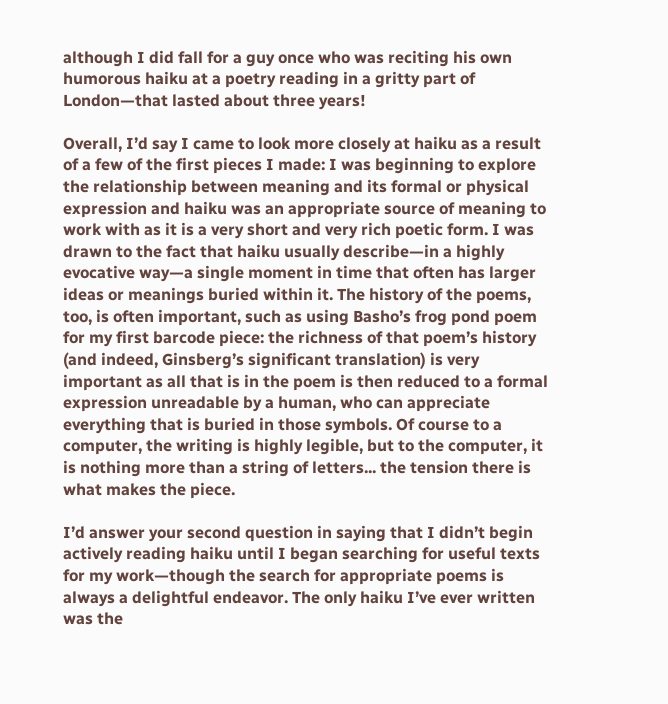although I did fall for a guy once who was reciting his own humorous haiku at a poetry reading in a gritty part of London—that lasted about three years!

Overall, I’d say I came to look more closely at haiku as a result of a few of the first pieces I made: I was beginning to explore the relationship between meaning and its formal or physical expression and haiku was an appropriate source of meaning to work with as it is a very short and very rich poetic form. I was drawn to the fact that haiku usually describe—in a highly evocative way—a single moment in time that often has larger ideas or meanings buried within it. The history of the poems, too, is often important, such as using Basho’s frog pond poem for my first barcode piece: the richness of that poem’s history (and indeed, Ginsberg’s significant translation) is very important as all that is in the poem is then reduced to a formal expression unreadable by a human, who can appreciate everything that is buried in those symbols. Of course to a computer, the writing is highly legible, but to the computer, it is nothing more than a string of letters... the tension there is what makes the piece.

I’d answer your second question in saying that I didn’t begin actively reading haiku until I began searching for useful texts for my work—though the search for appropriate poems is always a delightful endeavor. The only haiku I’ve ever written was the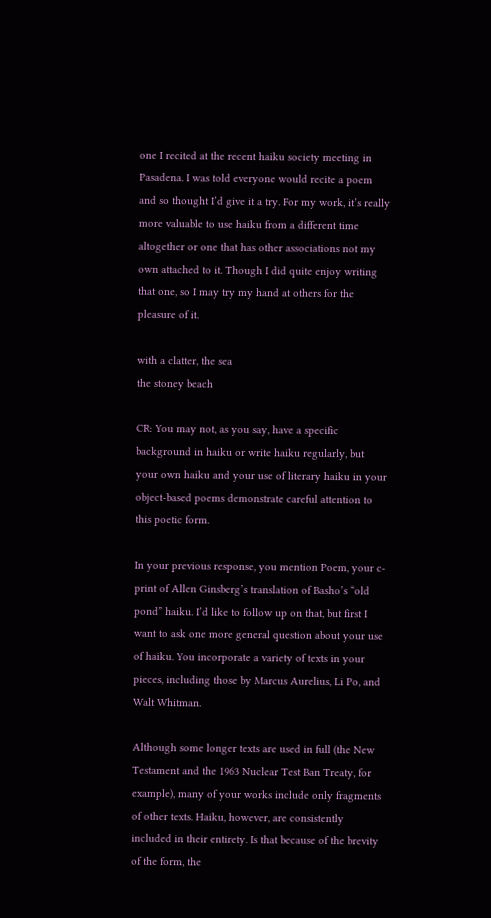one I recited at the recent haiku society meeting in Pasadena. I was told everyone would recite a poem and so thought I’d give it a try. For my work, it’s really more valuable to use haiku from a different time altogether or one that has other associations not my own attached to it. Though I did quite enjoy writing that one, so I may try my hand at others for the pleasure of it.

with a clatter, the sea
the stoney beach

CR: You may not, as you say, have a specific background in haiku or write haiku regularly, but your own haiku and your use of literary haiku in your object-based poems demonstrate careful attention to this poetic form.

In your previous response, you mention Poem, your c-print of Allen Ginsberg’s translation of Basho’s “old pond” haiku. I’d like to follow up on that, but first I want to ask one more general question about your use of haiku. You incorporate a variety of texts in your pieces, including those by Marcus Aurelius, Li Po, and Walt Whitman.

Although some longer texts are used in full (the New Testament and the 1963 Nuclear Test Ban Treaty, for example), many of your works include only fragments of other texts. Haiku, however, are consistently included in their entirety. Is that because of the brevity of the form, the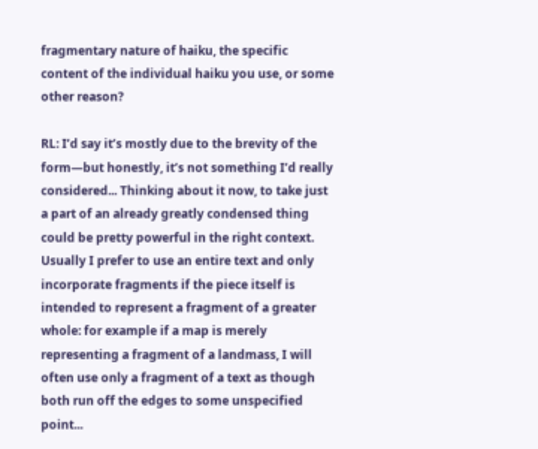fragmentary nature of haiku, the specific content of the individual haiku you use, or some other reason?

RL: I’d say it’s mostly due to the brevity of the form—but honestly, it’s not something I’d really considered... Thinking about it now, to take just a part of an already greatly condensed thing could be pretty powerful in the right context. Usually I prefer to use an entire text and only incorporate fragments if the piece itself is intended to represent a fragment of a greater whole: for example if a map is merely representing a fragment of a landmass, I will often use only a fragment of a text as though both run off the edges to some unspecified point...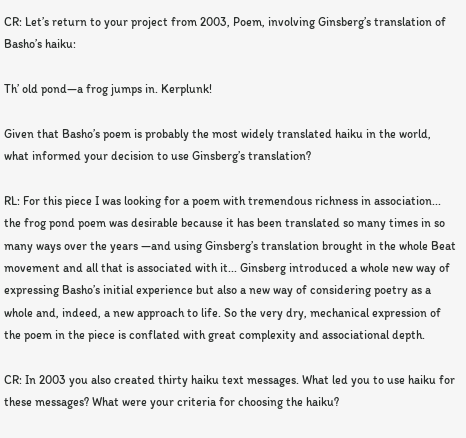CR: Let’s return to your project from 2003, Poem, involving Ginsberg’s translation of Basho’s haiku:

Th’ old pond—a frog jumps in. Kerplunk!

Given that Basho’s poem is probably the most widely translated haiku in the world, what informed your decision to use Ginsberg’s translation?

RL: For this piece I was looking for a poem with tremendous richness in association... the frog pond poem was desirable because it has been translated so many times in so many ways over the years —and using Ginsberg’s translation brought in the whole Beat movement and all that is associated with it... Ginsberg introduced a whole new way of expressing Basho’s initial experience but also a new way of considering poetry as a whole and, indeed, a new approach to life. So the very dry, mechanical expression of the poem in the piece is conflated with great complexity and associational depth.

CR: In 2003 you also created thirty haiku text messages. What led you to use haiku for these messages? What were your criteria for choosing the haiku?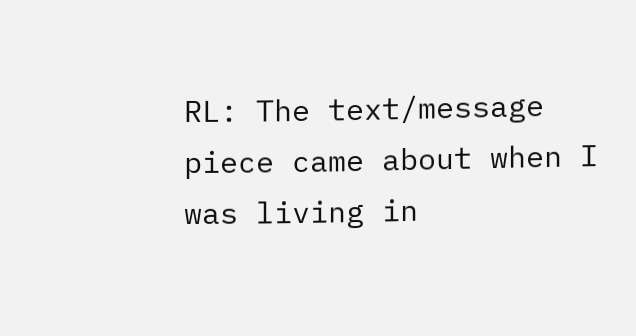RL: The text/message piece came about when I was living in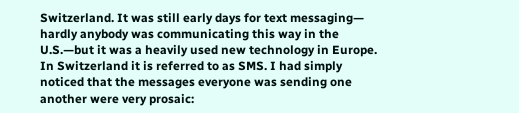Switzerland. It was still early days for text messaging— hardly anybody was communicating this way in the U.S.—but it was a heavily used new technology in Europe. In Switzerland it is referred to as SMS. I had simply noticed that the messages everyone was sending one another were very prosaic: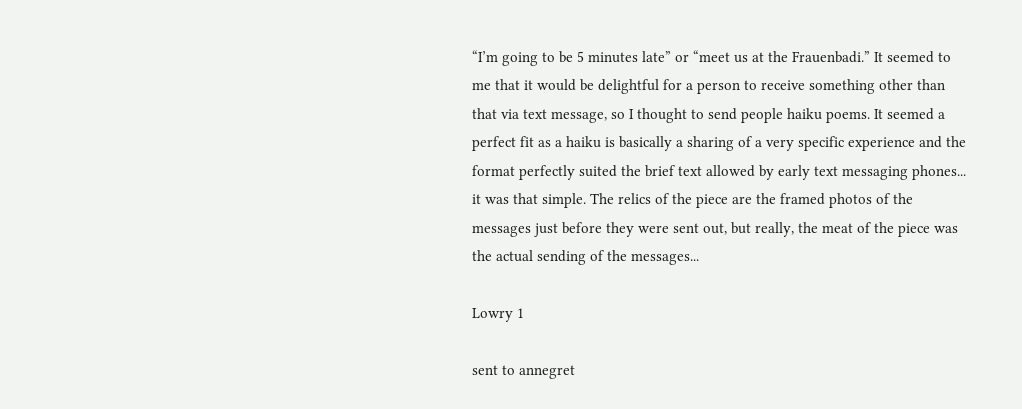“I’m going to be 5 minutes late” or “meet us at the Frauenbadi.” It seemed to me that it would be delightful for a person to receive something other than that via text message, so I thought to send people haiku poems. It seemed a perfect fit as a haiku is basically a sharing of a very specific experience and the format perfectly suited the brief text allowed by early text messaging phones... it was that simple. The relics of the piece are the framed photos of the messages just before they were sent out, but really, the meat of the piece was the actual sending of the messages...

Lowry 1

sent to annegret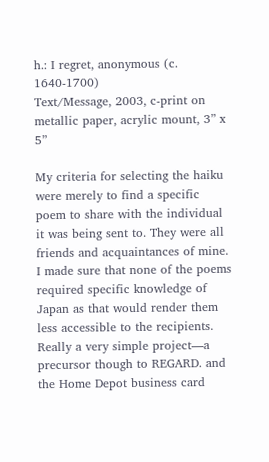h.: I regret, anonymous (c. 1640-1700)
Text/Message, 2003, c-print on metallic paper, acrylic mount, 3” x 5”

My criteria for selecting the haiku were merely to find a specific poem to share with the individual it was being sent to. They were all friends and acquaintances of mine. I made sure that none of the poems required specific knowledge of Japan as that would render them less accessible to the recipients. Really a very simple project—a precursor though to REGARD. and the Home Depot business card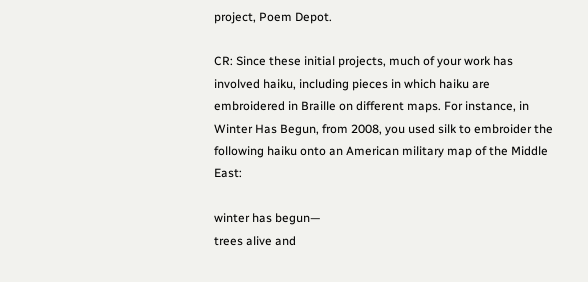project, Poem Depot.

CR: Since these initial projects, much of your work has involved haiku, including pieces in which haiku are embroidered in Braille on different maps. For instance, in Winter Has Begun, from 2008, you used silk to embroider the following haiku onto an American military map of the Middle East:

winter has begun—
trees alive and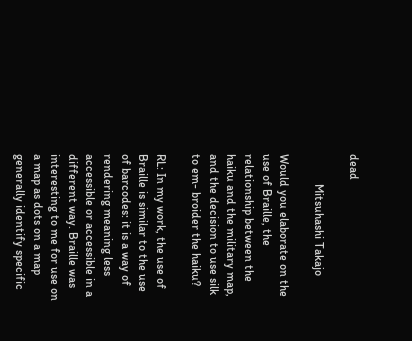dead

          Mitsuhashi Takajo

Would you elaborate on the use of Braille, the relationship between the haiku and the military map, and the decision to use silk to em- broider the haiku?

RL: In my work, the use of Braille is similar to the use of barcodes: it is a way of rendering meaning less accessible or accessible in a different way. Braille was interesting to me for use on a map as dots on a map generally identify specific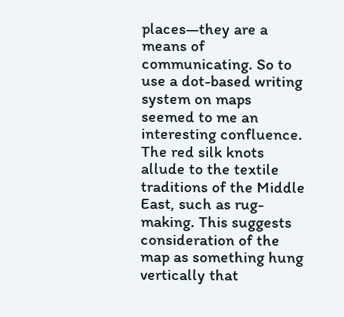places—they are a means of communicating. So to use a dot-based writing system on maps seemed to me an interesting confluence. The red silk knots allude to the textile traditions of the Middle East, such as rug-making. This suggests consideration of the map as something hung vertically that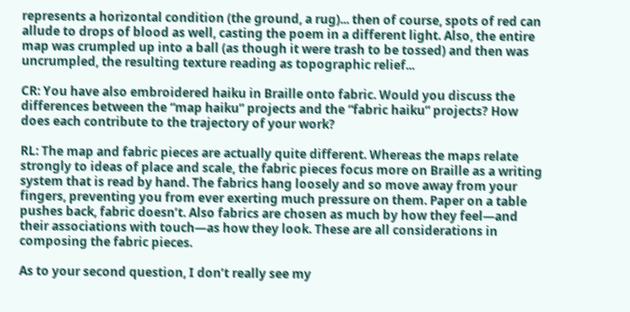represents a horizontal condition (the ground, a rug)... then of course, spots of red can allude to drops of blood as well, casting the poem in a different light. Also, the entire map was crumpled up into a ball (as though it were trash to be tossed) and then was uncrumpled, the resulting texture reading as topographic relief...

CR: You have also embroidered haiku in Braille onto fabric. Would you discuss the differences between the “map haiku” projects and the “fabric haiku” projects? How does each contribute to the trajectory of your work?

RL: The map and fabric pieces are actually quite different. Whereas the maps relate strongly to ideas of place and scale, the fabric pieces focus more on Braille as a writing system that is read by hand. The fabrics hang loosely and so move away from your fingers, preventing you from ever exerting much pressure on them. Paper on a table pushes back, fabric doesn’t. Also fabrics are chosen as much by how they feel—and their associations with touch—as how they look. These are all considerations in composing the fabric pieces.

As to your second question, I don’t really see my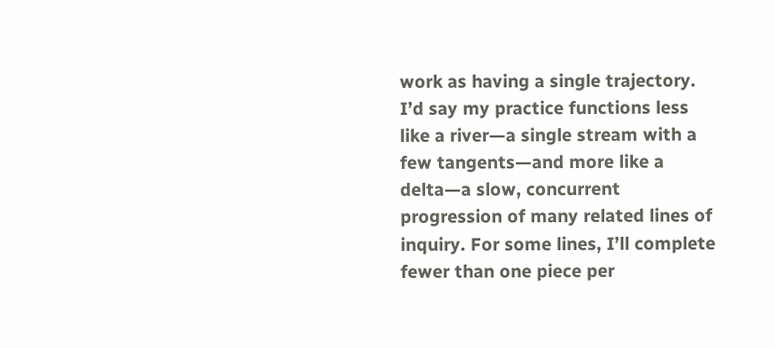work as having a single trajectory. I’d say my practice functions less like a river—a single stream with a few tangents—and more like a delta—a slow, concurrent progression of many related lines of inquiry. For some lines, I’ll complete fewer than one piece per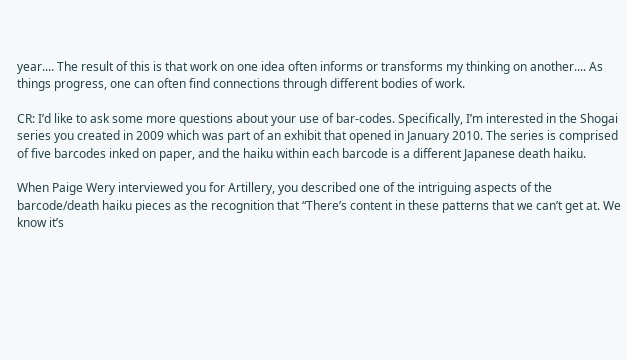year.... The result of this is that work on one idea often informs or transforms my thinking on another.... As things progress, one can often find connections through different bodies of work.

CR: I’d like to ask some more questions about your use of bar-codes. Specifically, I’m interested in the Shogai series you created in 2009 which was part of an exhibit that opened in January 2010. The series is comprised of five barcodes inked on paper, and the haiku within each barcode is a different Japanese death haiku.

When Paige Wery interviewed you for Artillery, you described one of the intriguing aspects of the barcode/death haiku pieces as the recognition that “There’s content in these patterns that we can’t get at. We know it’s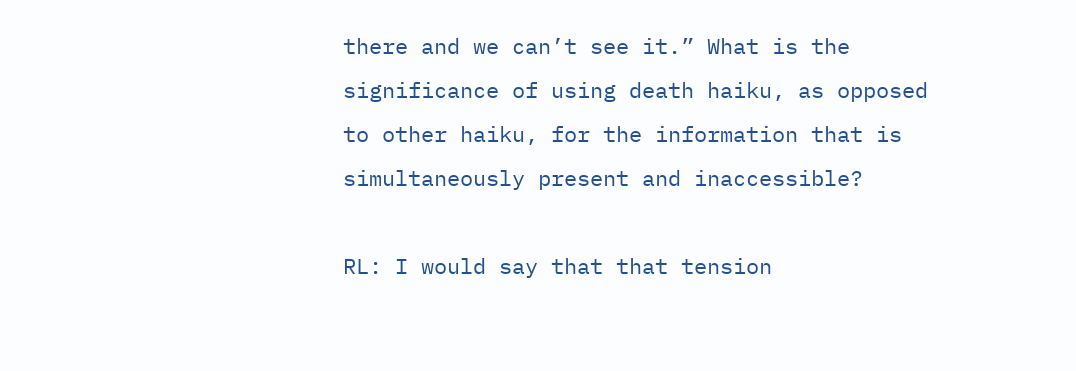there and we can’t see it.” What is the significance of using death haiku, as opposed to other haiku, for the information that is simultaneously present and inaccessible?

RL: I would say that that tension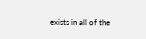exists in all of the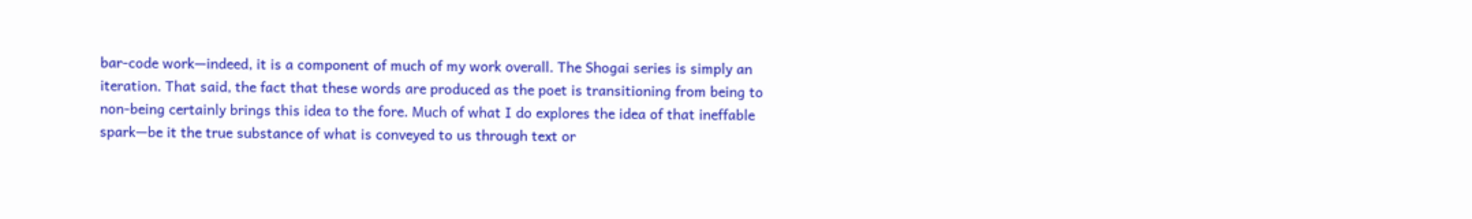bar-code work—indeed, it is a component of much of my work overall. The Shogai series is simply an iteration. That said, the fact that these words are produced as the poet is transitioning from being to non-being certainly brings this idea to the fore. Much of what I do explores the idea of that ineffable spark—be it the true substance of what is conveyed to us through text or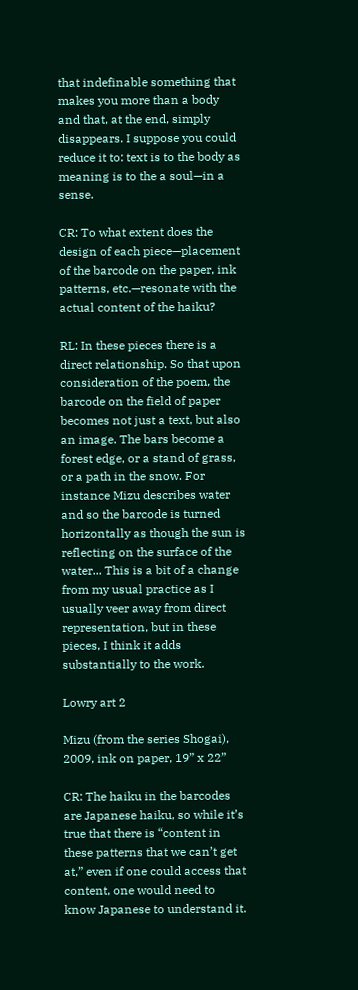that indefinable something that makes you more than a body and that, at the end, simply disappears. I suppose you could reduce it to: text is to the body as meaning is to the a soul—in a sense.

CR: To what extent does the design of each piece—placement of the barcode on the paper, ink patterns, etc.—resonate with the actual content of the haiku?

RL: In these pieces there is a direct relationship. So that upon consideration of the poem, the barcode on the field of paper becomes not just a text, but also an image. The bars become a forest edge, or a stand of grass, or a path in the snow. For instance Mizu describes water and so the barcode is turned horizontally as though the sun is reflecting on the surface of the water... This is a bit of a change from my usual practice as I usually veer away from direct representation, but in these pieces, I think it adds substantially to the work.

Lowry art 2

Mizu (from the series Shogai), 2009, ink on paper, 19” x 22”

CR: The haiku in the barcodes are Japanese haiku, so while it’s true that there is “content in these patterns that we can’t get at,” even if one could access that content, one would need to know Japanese to understand it.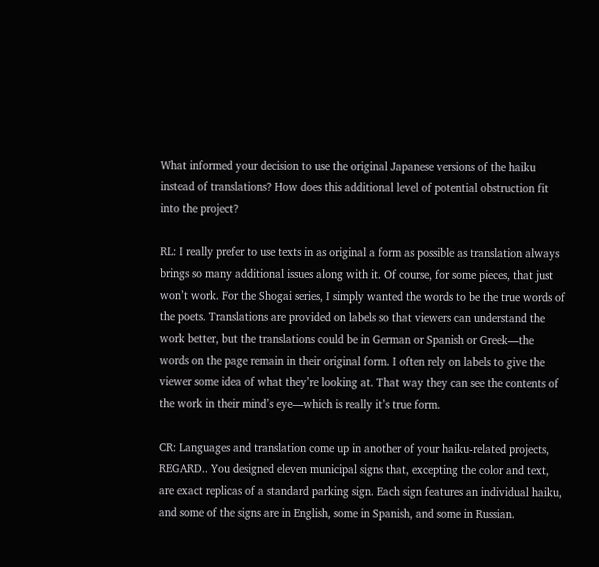What informed your decision to use the original Japanese versions of the haiku instead of translations? How does this additional level of potential obstruction fit into the project?

RL: I really prefer to use texts in as original a form as possible as translation always brings so many additional issues along with it. Of course, for some pieces, that just won’t work. For the Shogai series, I simply wanted the words to be the true words of the poets. Translations are provided on labels so that viewers can understand the work better, but the translations could be in German or Spanish or Greek—the words on the page remain in their original form. I often rely on labels to give the viewer some idea of what they’re looking at. That way they can see the contents of the work in their mind’s eye—which is really it’s true form.

CR: Languages and translation come up in another of your haiku-related projects, REGARD.. You designed eleven municipal signs that, excepting the color and text, are exact replicas of a standard parking sign. Each sign features an individual haiku, and some of the signs are in English, some in Spanish, and some in Russian.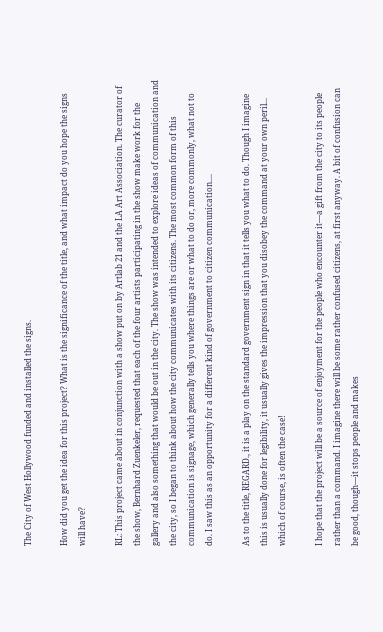The City of West Hollywood funded and installed the signs.

How did you get the idea for this project? What is the significance of the title, and what impact do you hope the signs will have?

RL: This project came about in conjunction with a show put on by Artlab 21 and the LA Art Association. The curator of the show, Bernhard Zuenkeler, requested that each of the four artists participating in the show make work for the gallery and also something that would be out in the city. The show was intended to explore ideas of communication and the city, so I began to think about how the city communicates with its citizens. The most common form of this communication is signage, which generally tells you where things are or what to do or, more commonly, what not to do. I saw this as an opportunity for a different kind of government to citizen communication....

As to the title, REGARD., it is a play on the standard government sign in that it tells you what to do. Though I imagine this is usually done for legibility, it usually gives the impression that you disobey the command at your own peril... which of course, is often the case!

I hope that the project will be a source of enjoyment for the people who encounter it—a gift from the city to its people rather than a command. I imagine there will be some rather confused citizens, at first anyway. A bit of confusion can be good, though—it stops people and makes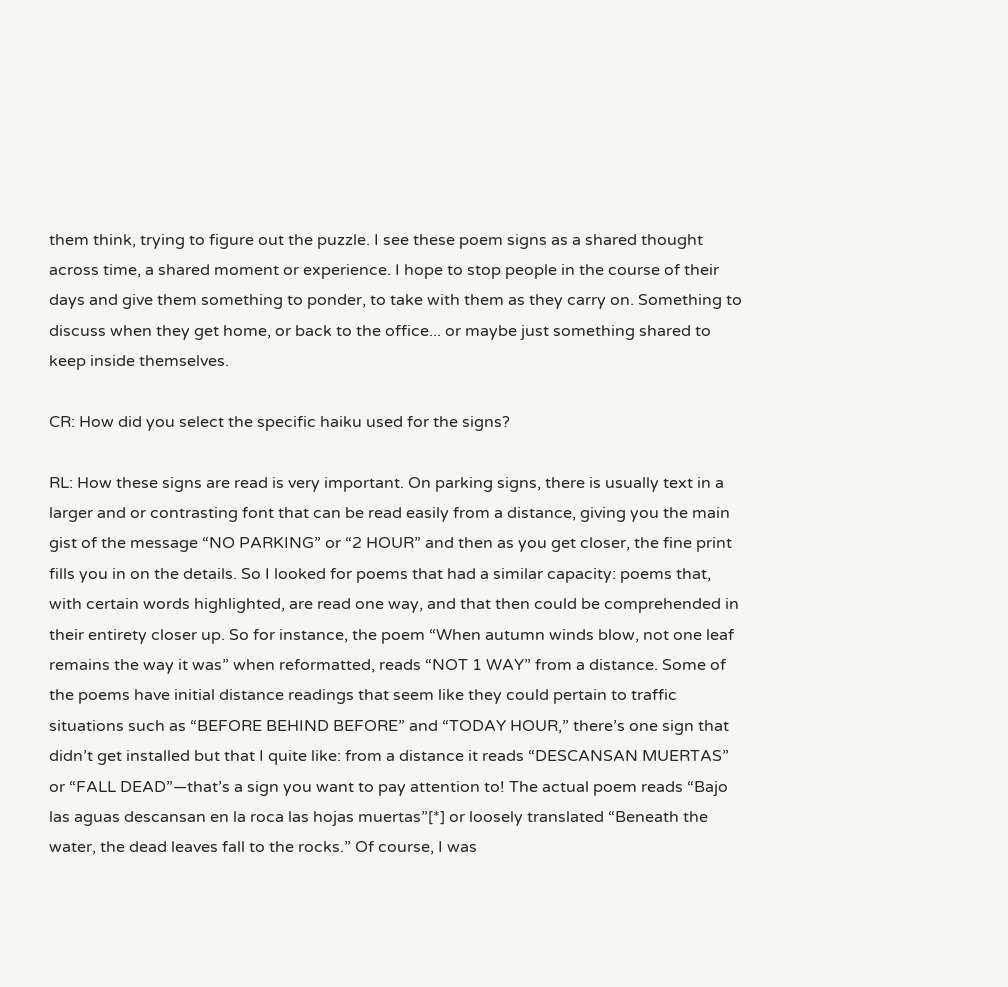them think, trying to figure out the puzzle. I see these poem signs as a shared thought across time, a shared moment or experience. I hope to stop people in the course of their days and give them something to ponder, to take with them as they carry on. Something to discuss when they get home, or back to the office... or maybe just something shared to keep inside themselves.

CR: How did you select the specific haiku used for the signs?

RL: How these signs are read is very important. On parking signs, there is usually text in a larger and or contrasting font that can be read easily from a distance, giving you the main gist of the message “NO PARKING” or “2 HOUR” and then as you get closer, the fine print fills you in on the details. So I looked for poems that had a similar capacity: poems that, with certain words highlighted, are read one way, and that then could be comprehended in their entirety closer up. So for instance, the poem “When autumn winds blow, not one leaf remains the way it was” when reformatted, reads “NOT 1 WAY” from a distance. Some of the poems have initial distance readings that seem like they could pertain to traffic situations such as “BEFORE BEHIND BEFORE” and “TODAY HOUR,” there’s one sign that didn’t get installed but that I quite like: from a distance it reads “DESCANSAN MUERTAS” or “FALL DEAD”—that’s a sign you want to pay attention to! The actual poem reads “Bajo las aguas descansan en la roca las hojas muertas”[*] or loosely translated “Beneath the water, the dead leaves fall to the rocks.” Of course, I was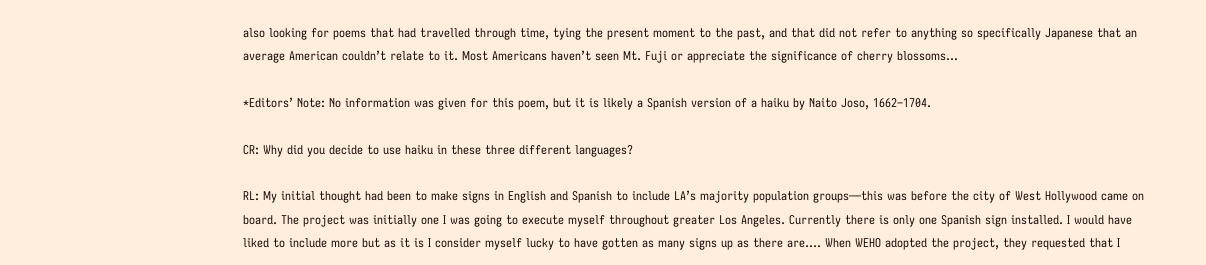also looking for poems that had travelled through time, tying the present moment to the past, and that did not refer to anything so specifically Japanese that an average American couldn’t relate to it. Most Americans haven’t seen Mt. Fuji or appreciate the significance of cherry blossoms...

*Editors’ Note: No information was given for this poem, but it is likely a Spanish version of a haiku by Naito Joso, 1662–1704.

CR: Why did you decide to use haiku in these three different languages?

RL: My initial thought had been to make signs in English and Spanish to include LA’s majority population groups—this was before the city of West Hollywood came on board. The project was initially one I was going to execute myself throughout greater Los Angeles. Currently there is only one Spanish sign installed. I would have liked to include more but as it is I consider myself lucky to have gotten as many signs up as there are.... When WEHO adopted the project, they requested that I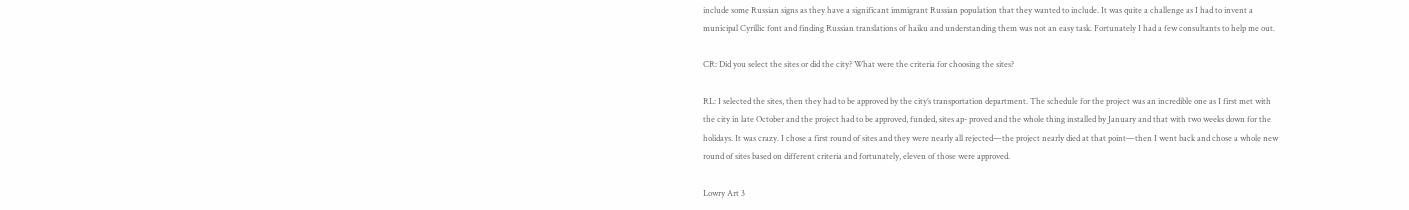include some Russian signs as they have a significant immigrant Russian population that they wanted to include. It was quite a challenge as I had to invent a municipal Cyrillic font and finding Russian translations of haiku and understanding them was not an easy task. Fortunately I had a few consultants to help me out.

CR: Did you select the sites or did the city? What were the criteria for choosing the sites?

RL: I selected the sites, then they had to be approved by the city’s transportation department. The schedule for the project was an incredible one as I first met with the city in late October and the project had to be approved, funded, sites ap- proved and the whole thing installed by January and that with two weeks down for the holidays. It was crazy. I chose a first round of sites and they were nearly all rejected—the project nearly died at that point—then I went back and chose a whole new round of sites based on different criteria and fortunately, eleven of those were approved.

Lowry Art 3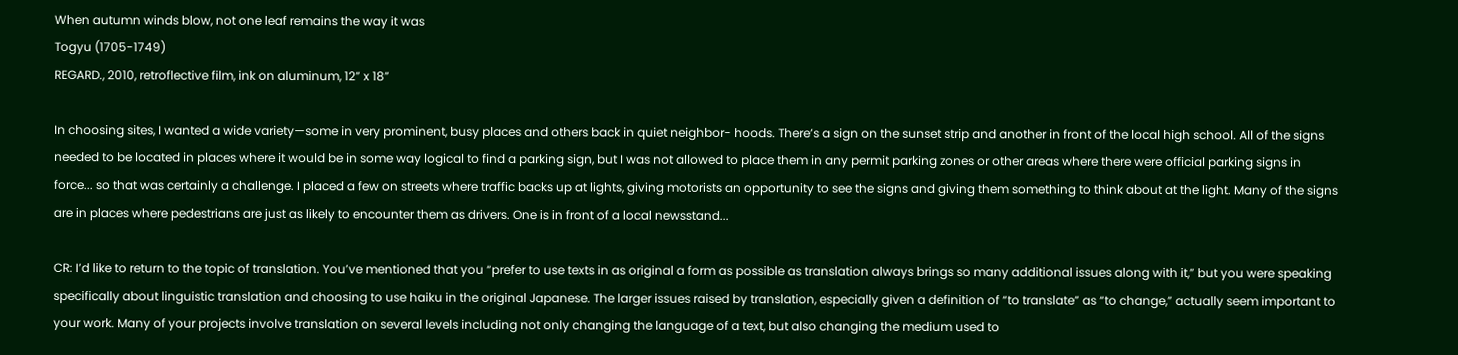When autumn winds blow, not one leaf remains the way it was
Togyu (1705-1749)
REGARD., 2010, retroflective film, ink on aluminum, 12” x 18”

In choosing sites, I wanted a wide variety—some in very prominent, busy places and others back in quiet neighbor- hoods. There’s a sign on the sunset strip and another in front of the local high school. All of the signs needed to be located in places where it would be in some way logical to find a parking sign, but I was not allowed to place them in any permit parking zones or other areas where there were official parking signs in force... so that was certainly a challenge. I placed a few on streets where traffic backs up at lights, giving motorists an opportunity to see the signs and giving them something to think about at the light. Many of the signs are in places where pedestrians are just as likely to encounter them as drivers. One is in front of a local newsstand...

CR: I’d like to return to the topic of translation. You’ve mentioned that you “prefer to use texts in as original a form as possible as translation always brings so many additional issues along with it,” but you were speaking specifically about linguistic translation and choosing to use haiku in the original Japanese. The larger issues raised by translation, especially given a definition of “to translate” as “to change,” actually seem important to your work. Many of your projects involve translation on several levels including not only changing the language of a text, but also changing the medium used to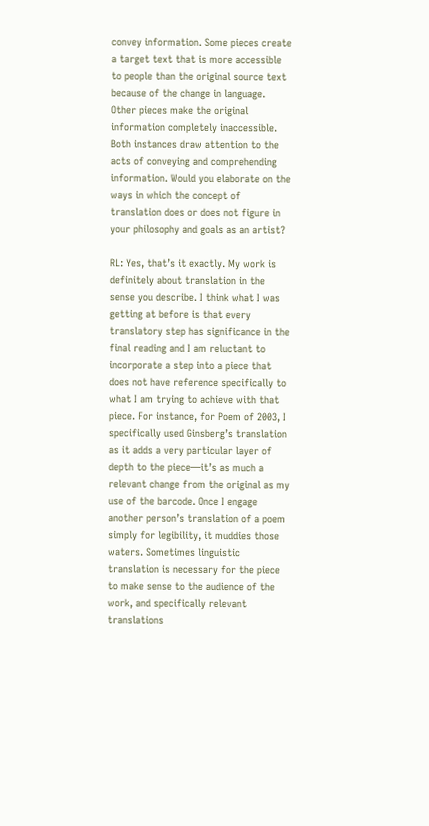convey information. Some pieces create a target text that is more accessible to people than the original source text because of the change in language. Other pieces make the original information completely inaccessible. Both instances draw attention to the acts of conveying and comprehending information. Would you elaborate on the ways in which the concept of translation does or does not figure in your philosophy and goals as an artist?

RL: Yes, that’s it exactly. My work is definitely about translation in the sense you describe. I think what I was getting at before is that every translatory step has significance in the final reading and I am reluctant to incorporate a step into a piece that does not have reference specifically to what I am trying to achieve with that piece. For instance, for Poem of 2003, I specifically used Ginsberg’s translation as it adds a very particular layer of depth to the piece—it’s as much a relevant change from the original as my use of the barcode. Once I engage another person’s translation of a poem simply for legibility, it muddies those waters. Sometimes linguistic translation is necessary for the piece to make sense to the audience of the work, and specifically relevant translations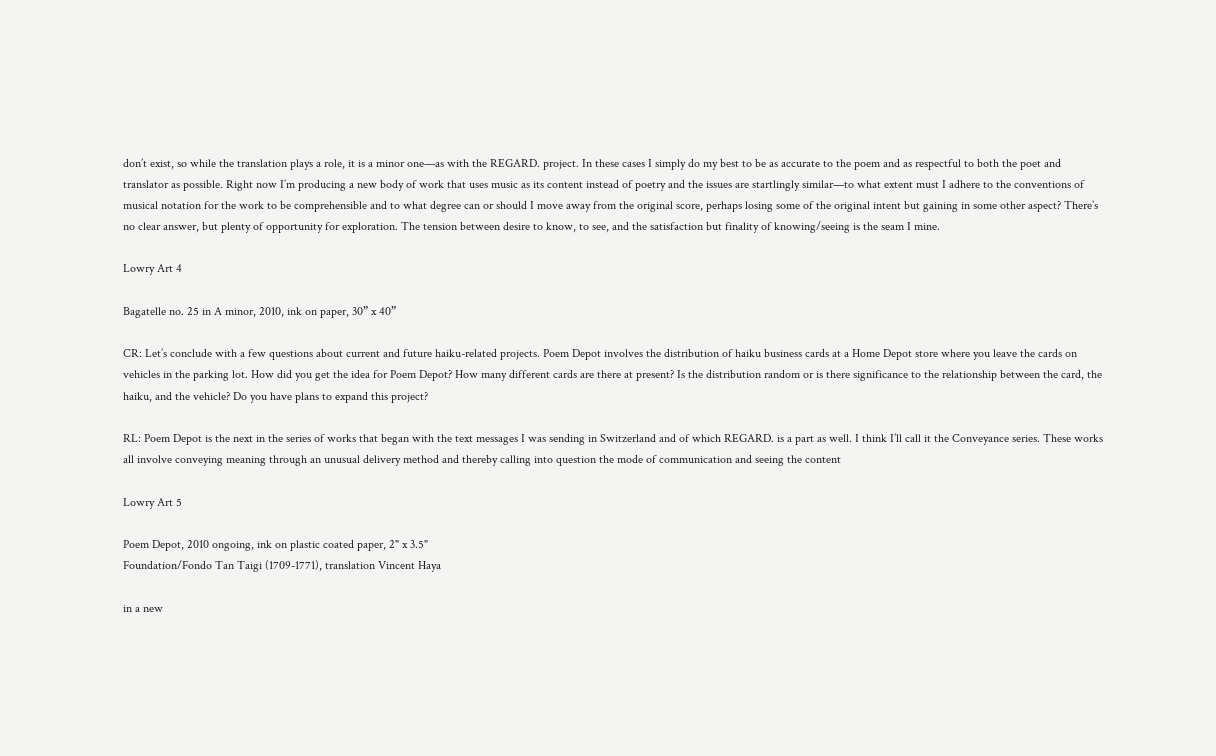don’t exist, so while the translation plays a role, it is a minor one—as with the REGARD. project. In these cases I simply do my best to be as accurate to the poem and as respectful to both the poet and translator as possible. Right now I’m producing a new body of work that uses music as its content instead of poetry and the issues are startlingly similar—to what extent must I adhere to the conventions of musical notation for the work to be comprehensible and to what degree can or should I move away from the original score, perhaps losing some of the original intent but gaining in some other aspect? There’s no clear answer, but plenty of opportunity for exploration. The tension between desire to know, to see, and the satisfaction but finality of knowing/seeing is the seam I mine.

Lowry Art 4

Bagatelle no. 25 in A minor, 2010, ink on paper, 30” x 40”

CR: Let’s conclude with a few questions about current and future haiku-related projects. Poem Depot involves the distribution of haiku business cards at a Home Depot store where you leave the cards on vehicles in the parking lot. How did you get the idea for Poem Depot? How many different cards are there at present? Is the distribution random or is there significance to the relationship between the card, the haiku, and the vehicle? Do you have plans to expand this project?

RL: Poem Depot is the next in the series of works that began with the text messages I was sending in Switzerland and of which REGARD. is a part as well. I think I’ll call it the Conveyance series. These works all involve conveying meaning through an unusual delivery method and thereby calling into question the mode of communication and seeing the content

Lowry Art 5

Poem Depot, 2010 ongoing, ink on plastic coated paper, 2" x 3.5"
Foundation/Fondo Tan Taigi (1709-1771), translation Vincent Haya

in a new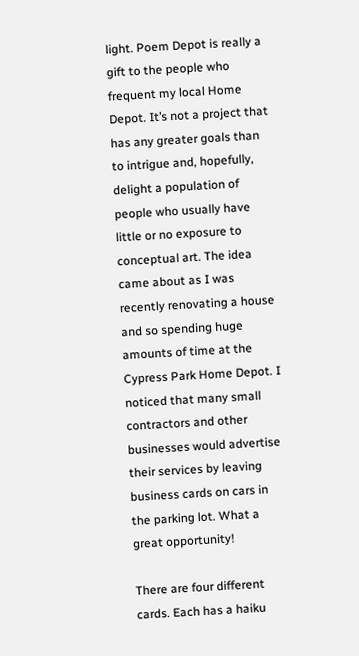light. Poem Depot is really a gift to the people who frequent my local Home Depot. It’s not a project that has any greater goals than to intrigue and, hopefully, delight a population of people who usually have little or no exposure to conceptual art. The idea came about as I was recently renovating a house and so spending huge amounts of time at the Cypress Park Home Depot. I noticed that many small contractors and other businesses would advertise their services by leaving business cards on cars in the parking lot. What a great opportunity!

There are four different cards. Each has a haiku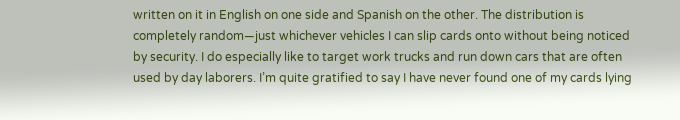written on it in English on one side and Spanish on the other. The distribution is completely random—just whichever vehicles I can slip cards onto without being noticed by security. I do especially like to target work trucks and run down cars that are often used by day laborers. I’m quite gratified to say I have never found one of my cards lying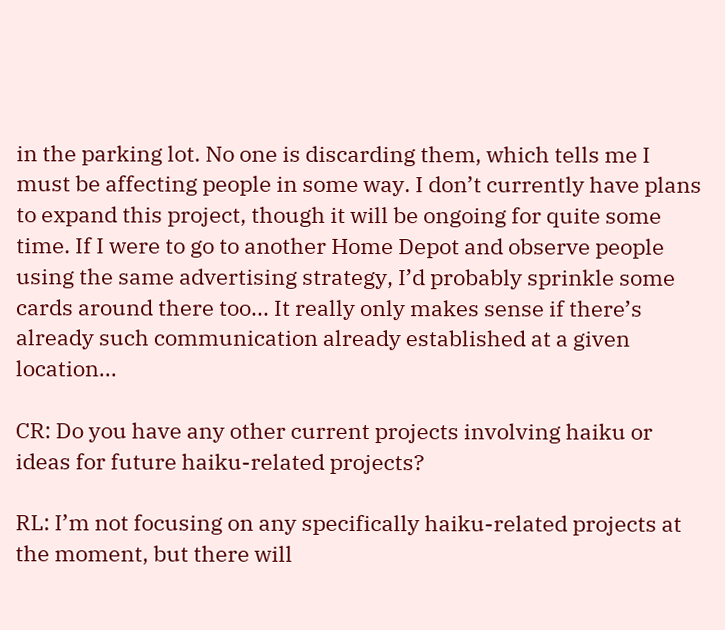in the parking lot. No one is discarding them, which tells me I must be affecting people in some way. I don’t currently have plans to expand this project, though it will be ongoing for quite some time. If I were to go to another Home Depot and observe people using the same advertising strategy, I’d probably sprinkle some cards around there too... It really only makes sense if there’s already such communication already established at a given location...

CR: Do you have any other current projects involving haiku or ideas for future haiku-related projects?

RL: I’m not focusing on any specifically haiku-related projects at the moment, but there will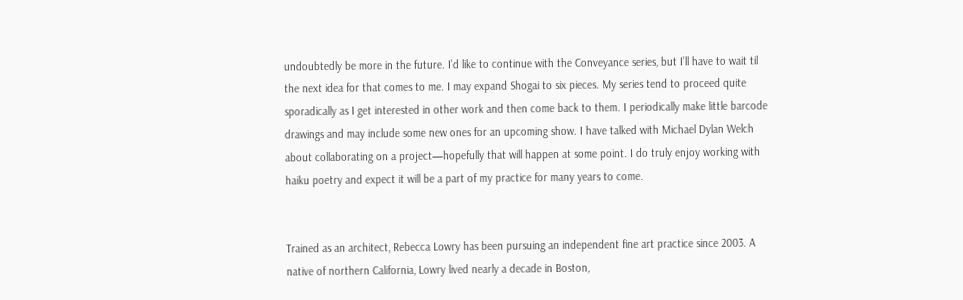undoubtedly be more in the future. I’d like to continue with the Conveyance series, but I’ll have to wait til the next idea for that comes to me. I may expand Shogai to six pieces. My series tend to proceed quite sporadically as I get interested in other work and then come back to them. I periodically make little barcode drawings and may include some new ones for an upcoming show. I have talked with Michael Dylan Welch about collaborating on a project—hopefully that will happen at some point. I do truly enjoy working with haiku poetry and expect it will be a part of my practice for many years to come.


Trained as an architect, Rebecca Lowry has been pursuing an independent fine art practice since 2003. A native of northern California, Lowry lived nearly a decade in Boston,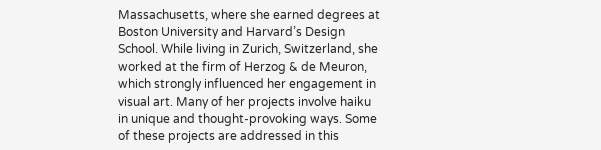Massachusetts, where she earned degrees at Boston University and Harvard’s Design School. While living in Zurich, Switzerland, she worked at the firm of Herzog & de Meuron, which strongly influenced her engagement in visual art. Many of her projects involve haiku in unique and thought-provoking ways. Some of these projects are addressed in this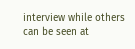interview while others can be seen at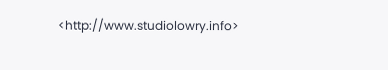<http://www.studiolowry.info>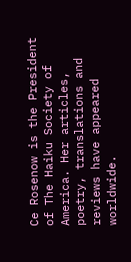Ce Rosenow is the President of The Haiku Society of America. Her articles, poetry, translations and reviews have appeared worldwide.